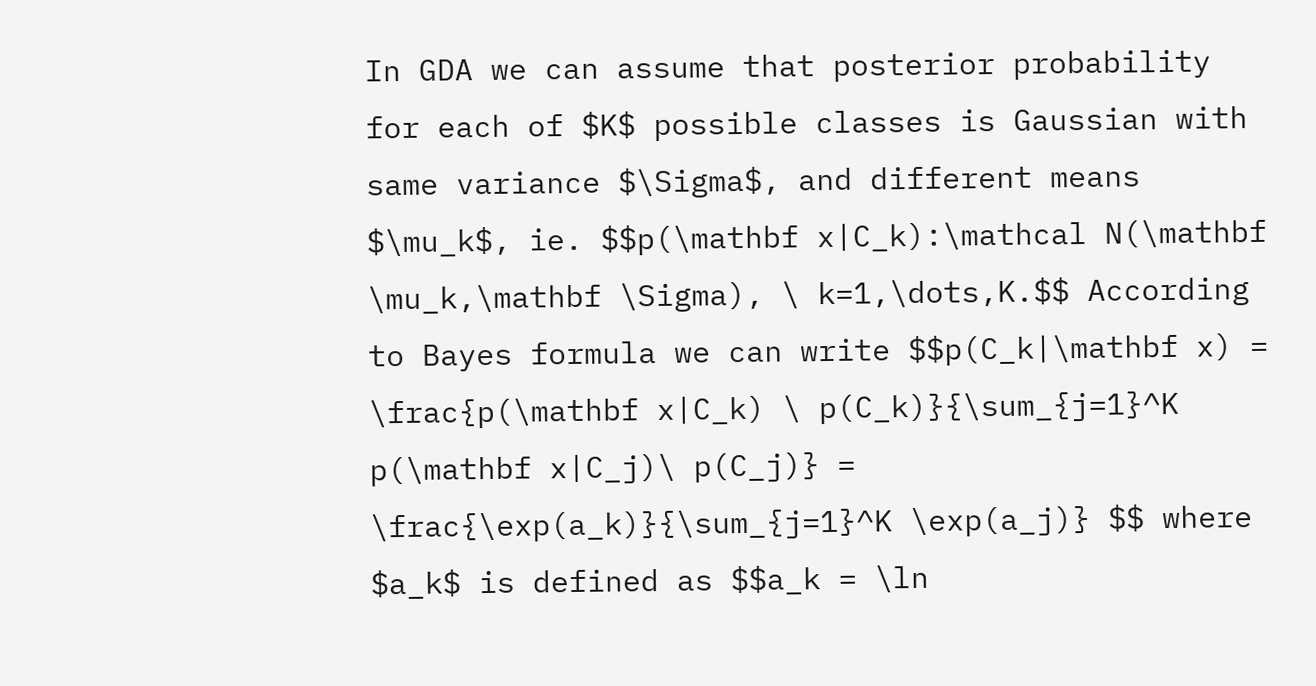In GDA we can assume that posterior probability for each of $K$ possible classes is Gaussian with same variance $\Sigma$, and different means $\mu_k$, ie. $$p(\mathbf x|C_k):\mathcal N(\mathbf \mu_k,\mathbf \Sigma), \ k=1,\dots,K.$$ According to Bayes formula we can write $$p(C_k|\mathbf x) = \frac{p(\mathbf x|C_k) \ p(C_k)}{\sum_{j=1}^K p(\mathbf x|C_j)\ p(C_j)} = \frac{\exp(a_k)}{\sum_{j=1}^K \exp(a_j)} $$ where $a_k$ is defined as $$a_k = \ln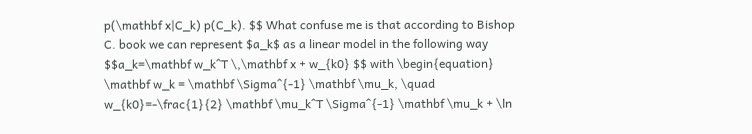p(\mathbf x|C_k) p(C_k). $$ What confuse me is that according to Bishop C. book we can represent $a_k$ as a linear model in the following way $$a_k=\mathbf w_k^T \,\mathbf x + w_{k0} $$ with \begin{equation} \mathbf w_k = \mathbf \Sigma^{-1} \mathbf \mu_k, \quad w_{k0}=-\frac{1}{2} \mathbf \mu_k^T \Sigma^{-1} \mathbf \mu_k + \ln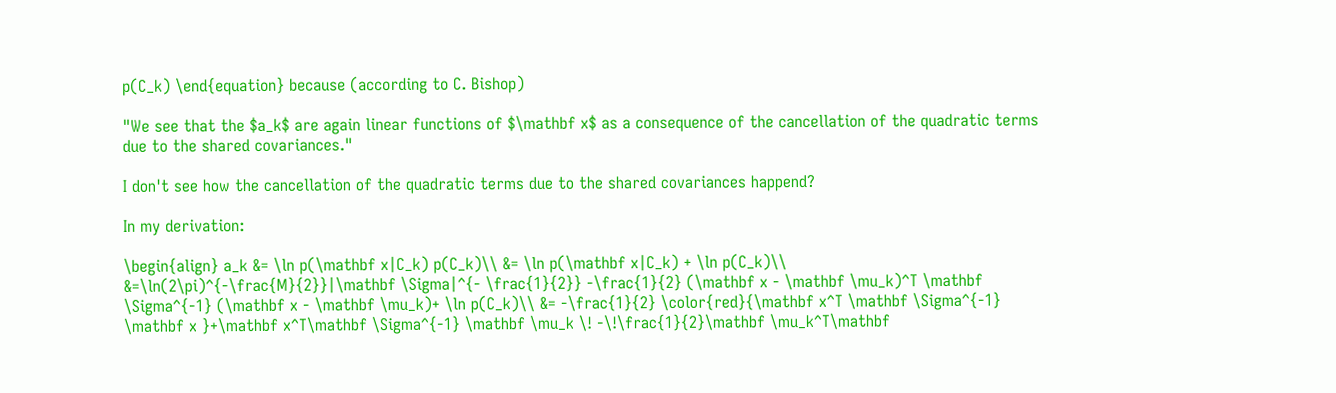p(C_k) \end{equation} because (according to C. Bishop)

"We see that the $a_k$ are again linear functions of $\mathbf x$ as a consequence of the cancellation of the quadratic terms due to the shared covariances."

I don't see how the cancellation of the quadratic terms due to the shared covariances happend?

In my derivation:

\begin{align} a_k &= \ln p(\mathbf x|C_k) p(C_k)\\ &= \ln p(\mathbf x|C_k) + \ln p(C_k)\\ &=\ln(2\pi)^{-\frac{M}{2}}|\mathbf \Sigma|^{- \frac{1}{2}} -\frac{1}{2} (\mathbf x - \mathbf \mu_k)^T \mathbf \Sigma^{-1} (\mathbf x - \mathbf \mu_k)+ \ln p(C_k)\\ &= -\frac{1}{2} \color{red}{\mathbf x^T \mathbf \Sigma^{-1} \mathbf x }+\mathbf x^T\mathbf \Sigma^{-1} \mathbf \mu_k \! -\!\frac{1}{2}\mathbf \mu_k^T\mathbf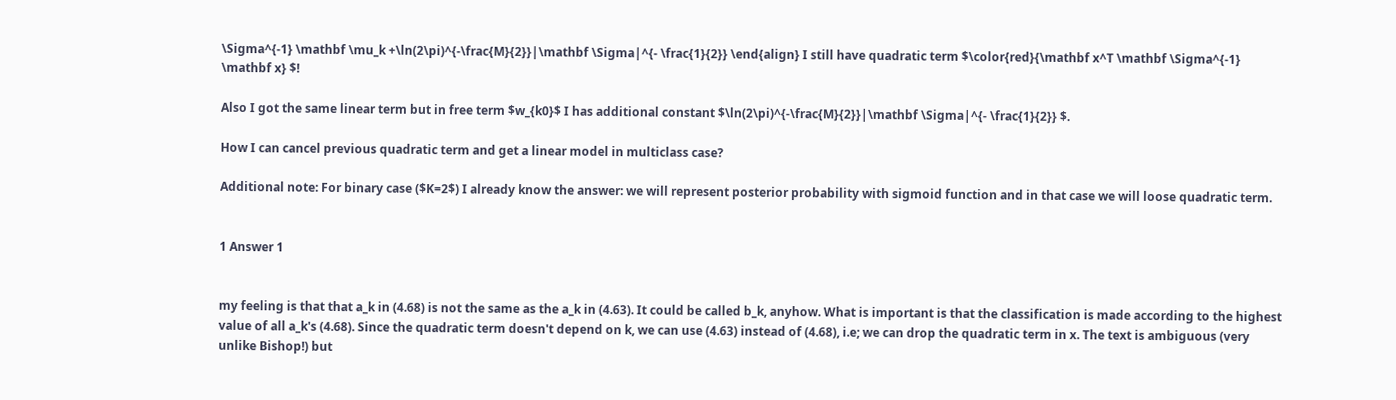\Sigma^{-1} \mathbf \mu_k +\ln(2\pi)^{-\frac{M}{2}}|\mathbf \Sigma|^{- \frac{1}{2}} \end{align} I still have quadratic term $\color{red}{\mathbf x^T \mathbf \Sigma^{-1} \mathbf x} $!

Also I got the same linear term but in free term $w_{k0}$ I has additional constant $\ln(2\pi)^{-\frac{M}{2}}|\mathbf \Sigma|^{- \frac{1}{2}} $.

How I can cancel previous quadratic term and get a linear model in multiclass case?

Additional note: For binary case ($K=2$) I already know the answer: we will represent posterior probability with sigmoid function and in that case we will loose quadratic term.


1 Answer 1


my feeling is that that a_k in (4.68) is not the same as the a_k in (4.63). It could be called b_k, anyhow. What is important is that the classification is made according to the highest value of all a_k's (4.68). Since the quadratic term doesn't depend on k, we can use (4.63) instead of (4.68), i.e; we can drop the quadratic term in x. The text is ambiguous (very unlike Bishop!) but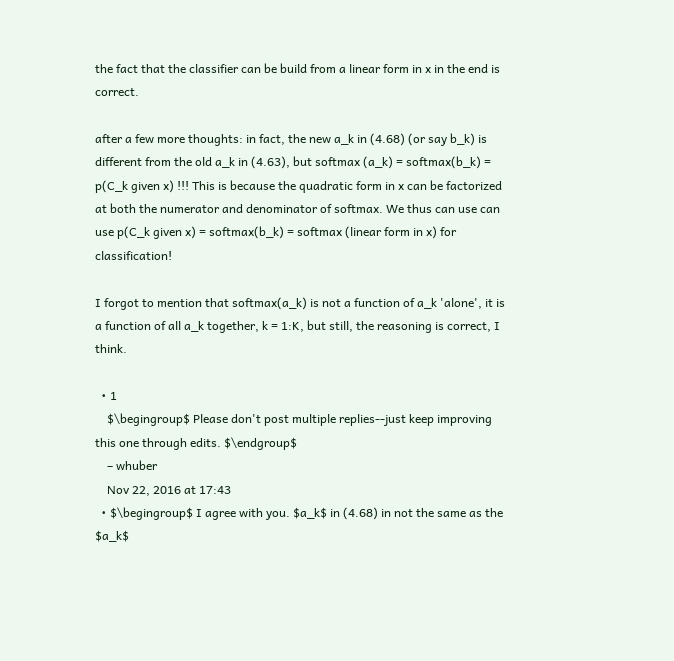the fact that the classifier can be build from a linear form in x in the end is correct.

after a few more thoughts: in fact, the new a_k in (4.68) (or say b_k) is different from the old a_k in (4.63), but softmax (a_k) = softmax(b_k) = p(C_k given x) !!! This is because the quadratic form in x can be factorized at both the numerator and denominator of softmax. We thus can use can use p(C_k given x) = softmax(b_k) = softmax (linear form in x) for classification!

I forgot to mention that softmax(a_k) is not a function of a_k 'alone', it is a function of all a_k together, k = 1:K, but still, the reasoning is correct, I think.

  • 1
    $\begingroup$ Please don't post multiple replies--just keep improving this one through edits. $\endgroup$
    – whuber
    Nov 22, 2016 at 17:43
  • $\begingroup$ I agree with you. $a_k$ in (4.68) in not the same as the $a_k$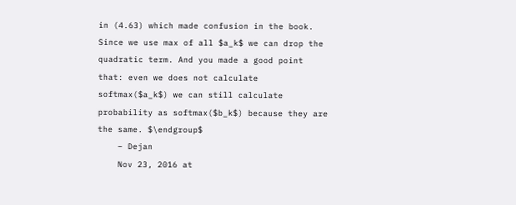in (4.63) which made confusion in the book. Since we use max of all $a_k$ we can drop the quadratic term. And you made a good point that: even we does not calculate softmax($a_k$) we can still calculate probability as softmax($b_k$) because they are the same. $\endgroup$
    – Dejan
    Nov 23, 2016 at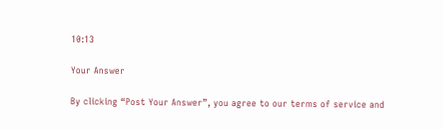10:13

Your Answer

By clicking “Post Your Answer”, you agree to our terms of service and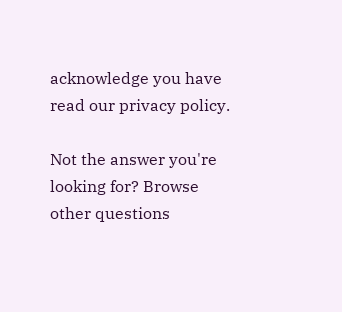acknowledge you have read our privacy policy.

Not the answer you're looking for? Browse other questions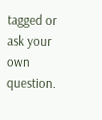tagged or ask your own question.